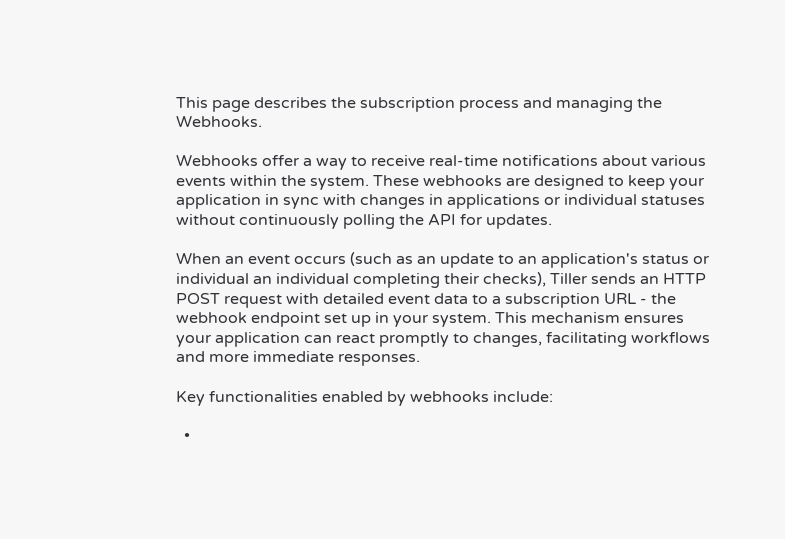This page describes the subscription process and managing the Webhooks.

Webhooks offer a way to receive real-time notifications about various events within the system. These webhooks are designed to keep your application in sync with changes in applications or individual statuses without continuously polling the API for updates.

When an event occurs (such as an update to an application's status or individual an individual completing their checks), Tiller sends an HTTP POST request with detailed event data to a subscription URL - the webhook endpoint set up in your system. This mechanism ensures your application can react promptly to changes, facilitating workflows and more immediate responses.

Key functionalities enabled by webhooks include:

  •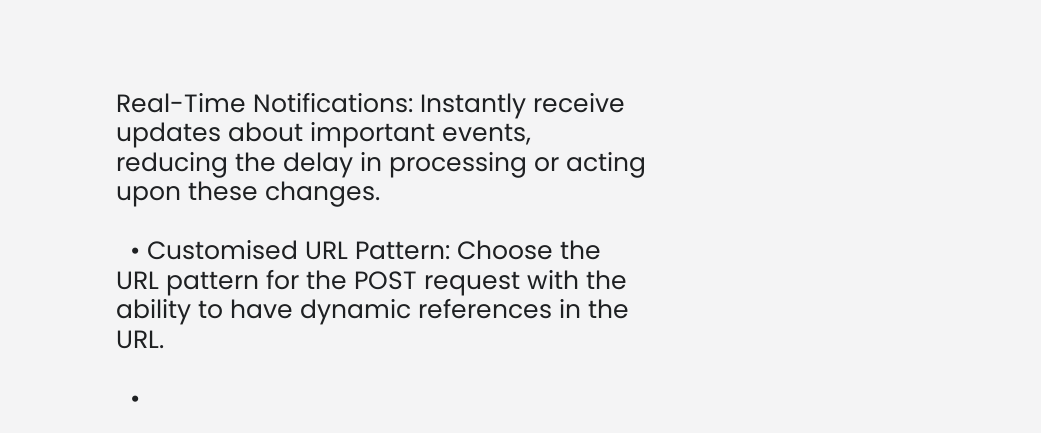Real-Time Notifications: Instantly receive updates about important events, reducing the delay in processing or acting upon these changes.

  • Customised URL Pattern: Choose the URL pattern for the POST request with the ability to have dynamic references in the URL.

  •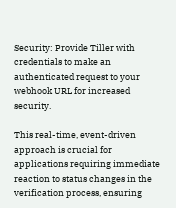Security: Provide Tiller with credentials to make an authenticated request to your webhook URL for increased security.

This real-time, event-driven approach is crucial for applications requiring immediate reaction to status changes in the verification process, ensuring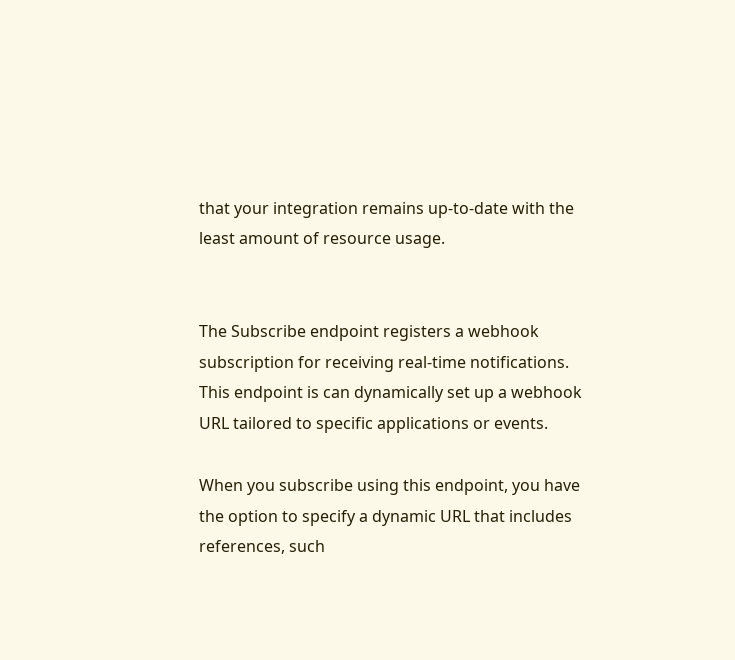that your integration remains up-to-date with the least amount of resource usage.


The Subscribe endpoint registers a webhook subscription for receiving real-time notifications. This endpoint is can dynamically set up a webhook URL tailored to specific applications or events.

When you subscribe using this endpoint, you have the option to specify a dynamic URL that includes references, such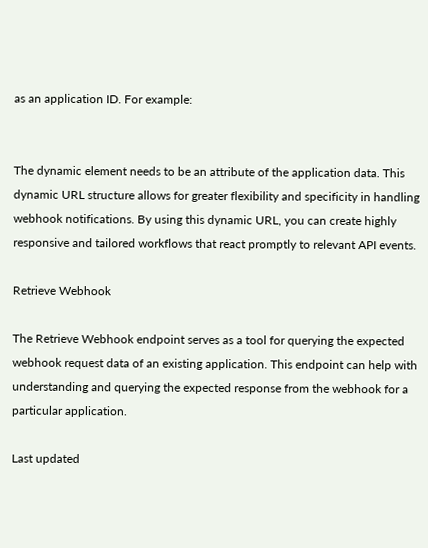as an application ID. For example:


The dynamic element needs to be an attribute of the application data. This dynamic URL structure allows for greater flexibility and specificity in handling webhook notifications. By using this dynamic URL, you can create highly responsive and tailored workflows that react promptly to relevant API events.

Retrieve Webhook

The Retrieve Webhook endpoint serves as a tool for querying the expected webhook request data of an existing application. This endpoint can help with understanding and querying the expected response from the webhook for a particular application.

Last updated